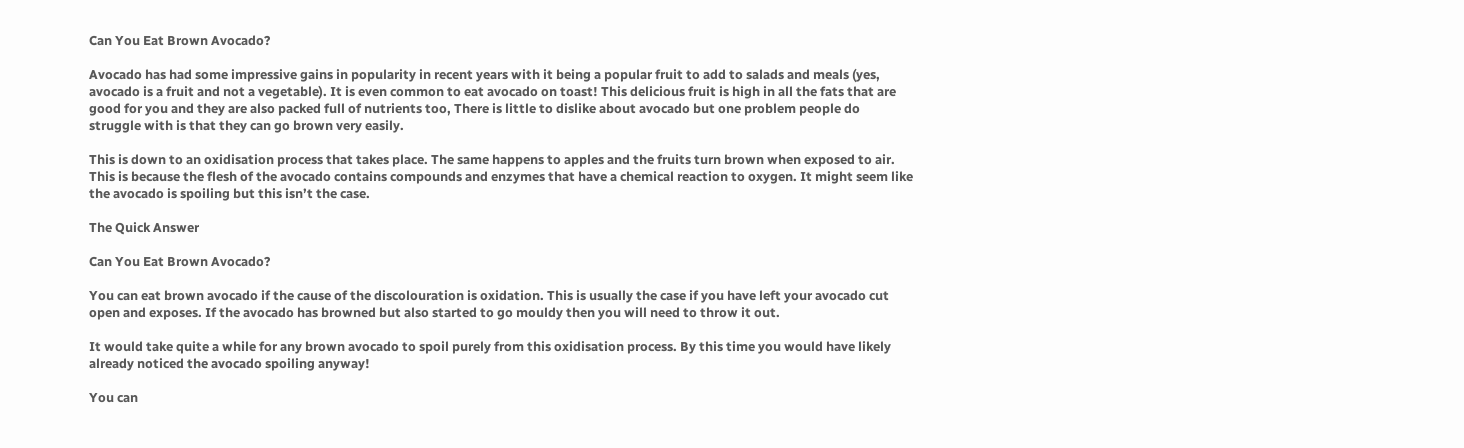Can You Eat Brown Avocado?

Avocado has had some impressive gains in popularity in recent years with it being a popular fruit to add to salads and meals (yes, avocado is a fruit and not a vegetable). It is even common to eat avocado on toast! This delicious fruit is high in all the fats that are good for you and they are also packed full of nutrients too, There is little to dislike about avocado but one problem people do struggle with is that they can go brown very easily.

This is down to an oxidisation process that takes place. The same happens to apples and the fruits turn brown when exposed to air. This is because the flesh of the avocado contains compounds and enzymes that have a chemical reaction to oxygen. It might seem like the avocado is spoiling but this isn’t the case.

The Quick Answer

Can You Eat Brown Avocado?

You can eat brown avocado if the cause of the discolouration is oxidation. This is usually the case if you have left your avocado cut open and exposes. If the avocado has browned but also started to go mouldy then you will need to throw it out.

It would take quite a while for any brown avocado to spoil purely from this oxidisation process. By this time you would have likely already noticed the avocado spoiling anyway!

You can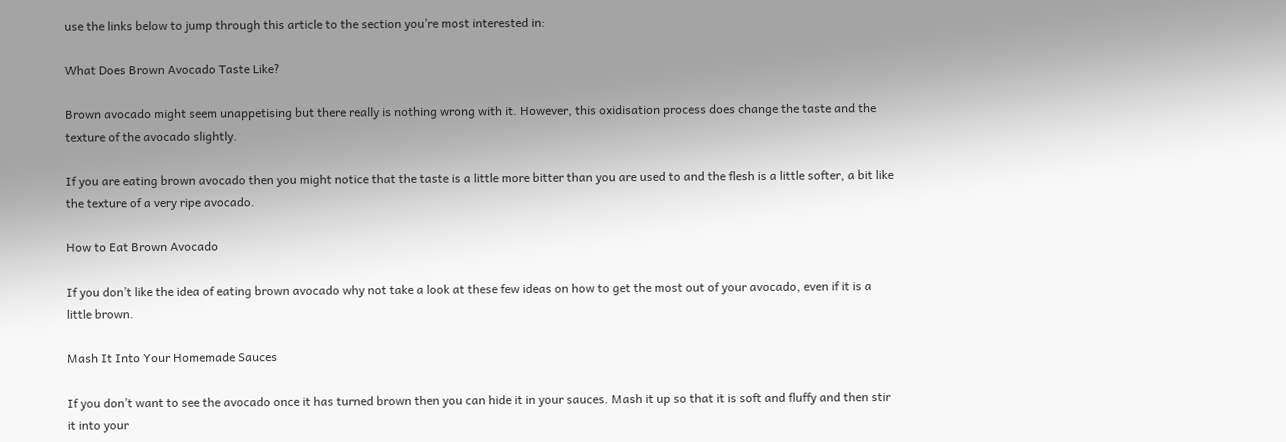use the links below to jump through this article to the section you’re most interested in:

What Does Brown Avocado Taste Like?

Brown avocado might seem unappetising but there really is nothing wrong with it. However, this oxidisation process does change the taste and the texture of the avocado slightly.

If you are eating brown avocado then you might notice that the taste is a little more bitter than you are used to and the flesh is a little softer, a bit like the texture of a very ripe avocado.

How to Eat Brown Avocado

If you don’t like the idea of eating brown avocado why not take a look at these few ideas on how to get the most out of your avocado, even if it is a little brown.

Mash It Into Your Homemade Sauces

If you don’t want to see the avocado once it has turned brown then you can hide it in your sauces. Mash it up so that it is soft and fluffy and then stir it into your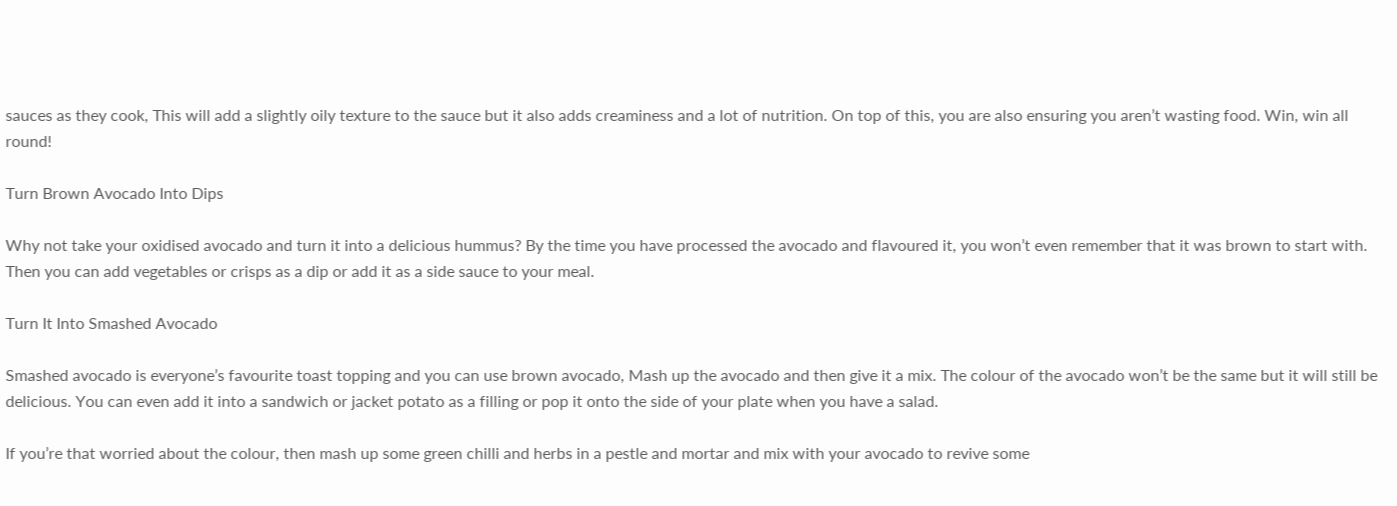sauces as they cook, This will add a slightly oily texture to the sauce but it also adds creaminess and a lot of nutrition. On top of this, you are also ensuring you aren’t wasting food. Win, win all round!

Turn Brown Avocado Into Dips

Why not take your oxidised avocado and turn it into a delicious hummus? By the time you have processed the avocado and flavoured it, you won’t even remember that it was brown to start with. Then you can add vegetables or crisps as a dip or add it as a side sauce to your meal.

Turn It Into Smashed Avocado

Smashed avocado is everyone’s favourite toast topping and you can use brown avocado, Mash up the avocado and then give it a mix. The colour of the avocado won’t be the same but it will still be delicious. You can even add it into a sandwich or jacket potato as a filling or pop it onto the side of your plate when you have a salad.

If you’re that worried about the colour, then mash up some green chilli and herbs in a pestle and mortar and mix with your avocado to revive some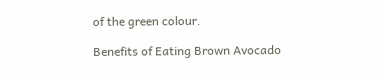of the green colour.

Benefits of Eating Brown Avocado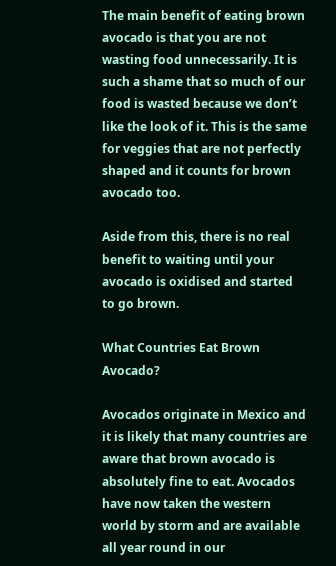The main benefit of eating brown avocado is that you are not wasting food unnecessarily. It is such a shame that so much of our food is wasted because we don’t like the look of it. This is the same for veggies that are not perfectly shaped and it counts for brown avocado too.

Aside from this, there is no real benefit to waiting until your avocado is oxidised and started to go brown.

What Countries Eat Brown Avocado?

Avocados originate in Mexico and it is likely that many countries are aware that brown avocado is absolutely fine to eat. Avocados have now taken the western world by storm and are available all year round in our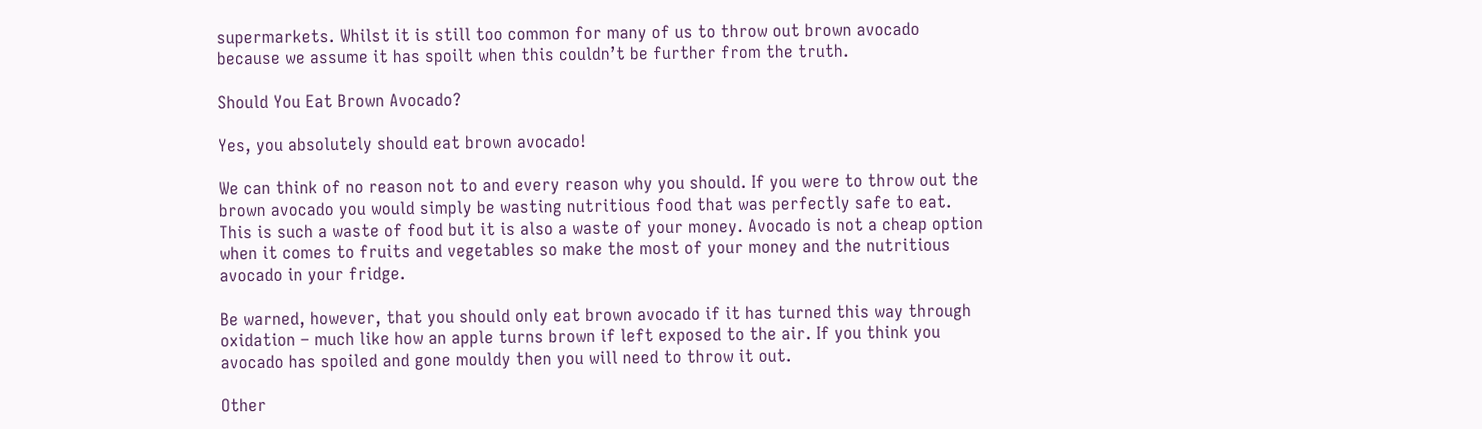supermarkets. Whilst it is still too common for many of us to throw out brown avocado because we assume it has spoilt when this couldn’t be further from the truth.

Should You Eat Brown Avocado?

Yes, you absolutely should eat brown avocado!

We can think of no reason not to and every reason why you should. If you were to throw out the brown avocado you would simply be wasting nutritious food that was perfectly safe to eat. This is such a waste of food but it is also a waste of your money. Avocado is not a cheap option when it comes to fruits and vegetables so make the most of your money and the nutritious avocado in your fridge.

Be warned, however, that you should only eat brown avocado if it has turned this way through oxidation – much like how an apple turns brown if left exposed to the air. If you think you avocado has spoiled and gone mouldy then you will need to throw it out.

Other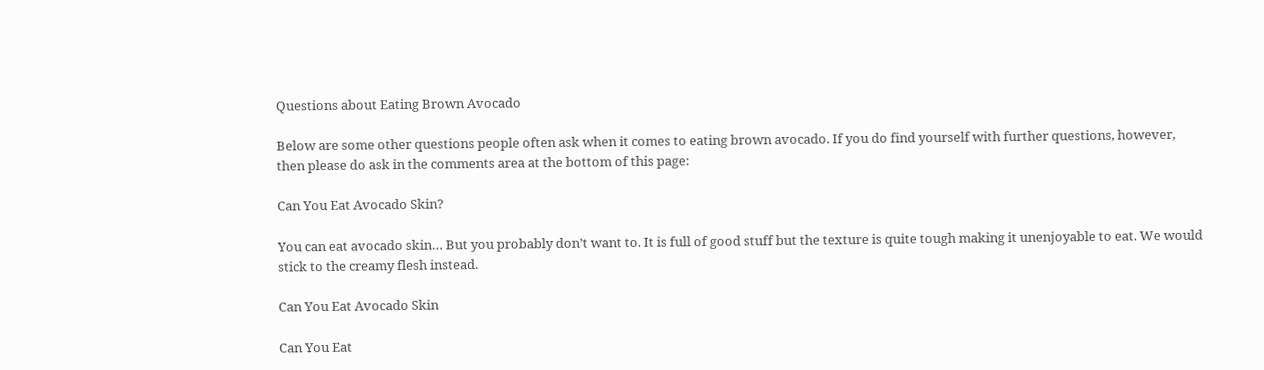Questions about Eating Brown Avocado

Below are some other questions people often ask when it comes to eating brown avocado. If you do find yourself with further questions, however, then please do ask in the comments area at the bottom of this page:

Can You Eat Avocado Skin?

You can eat avocado skin… But you probably don’t want to. It is full of good stuff but the texture is quite tough making it unenjoyable to eat. We would stick to the creamy flesh instead.

Can You Eat Avocado Skin

Can You Eat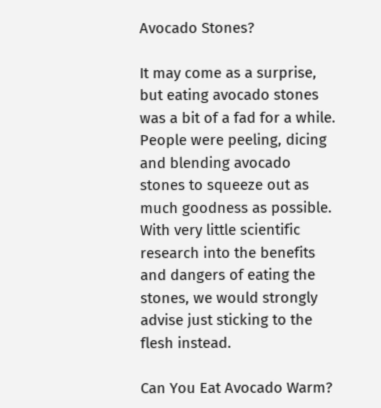Avocado Stones?

It may come as a surprise, but eating avocado stones was a bit of a fad for a while. People were peeling, dicing and blending avocado stones to squeeze out as much goodness as possible. With very little scientific research into the benefits and dangers of eating the stones, we would strongly advise just sticking to the flesh instead.

Can You Eat Avocado Warm?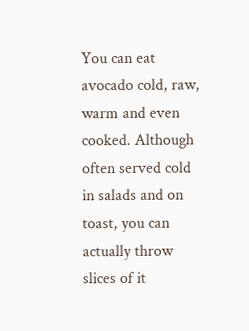You can eat avocado cold, raw, warm and even cooked. Although often served cold in salads and on toast, you can actually throw slices of it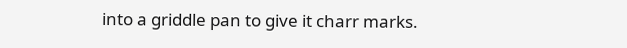into a griddle pan to give it charr marks.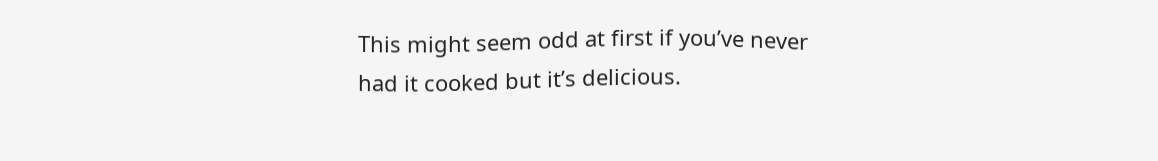This might seem odd at first if you’ve never had it cooked but it’s delicious.